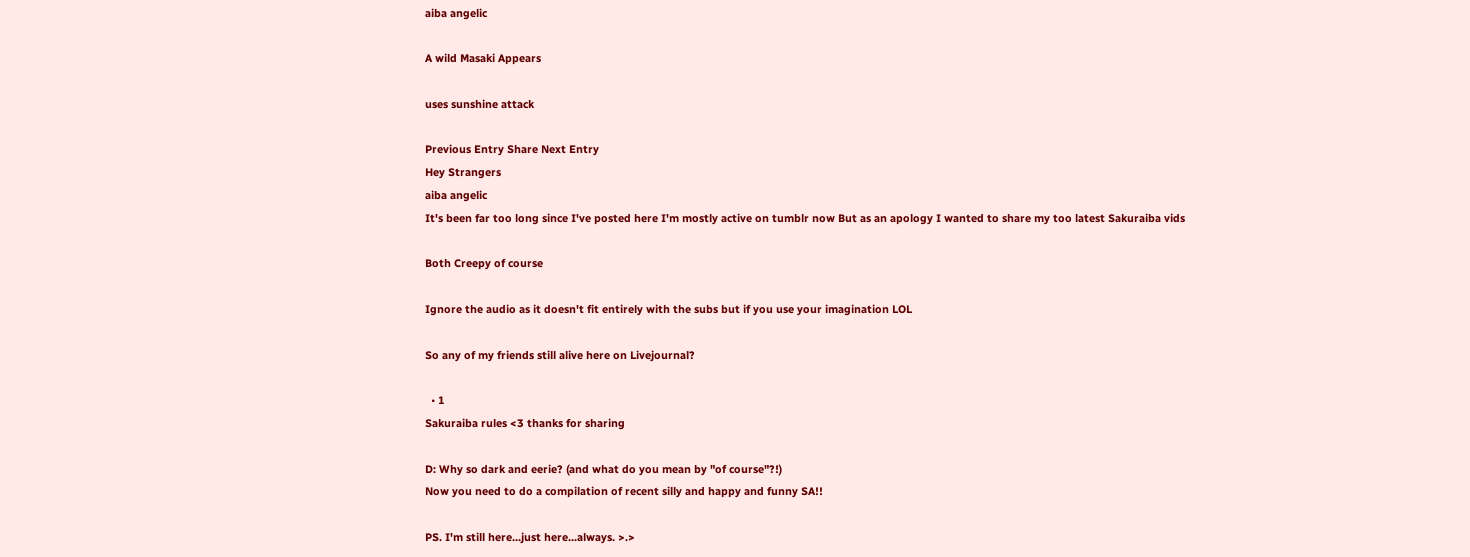aiba angelic

A wild Masaki Appears

uses sunshine attack

Previous Entry Share Next Entry
Hey Strangers
aiba angelic
It's been far too long since I've posted here I'm mostly active on tumblr now But as an apology I wanted to share my too latest Sakuraiba vids

Both Creepy of course

Ignore the audio as it doesn't fit entirely with the subs but if you use your imagination LOL

So any of my friends still alive here on Livejournal?

  • 1
Sakuraiba rules <3 thanks for sharing

D: Why so dark and eerie? (and what do you mean by "of course"?!)
Now you need to do a compilation of recent silly and happy and funny SA!!

PS. I'm still here...just here...always. >.>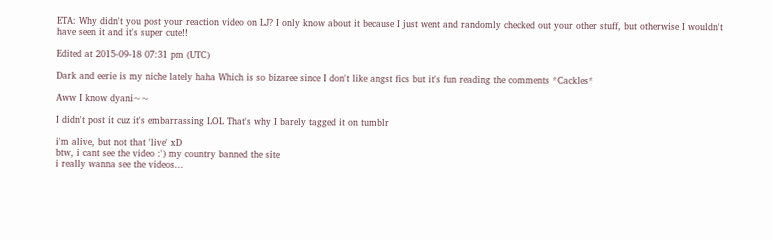ETA: Why didn't you post your reaction video on LJ? I only know about it because I just went and randomly checked out your other stuff, but otherwise I wouldn't have seen it and it's super cute!!

Edited at 2015-09-18 07:31 pm (UTC)

Dark and eerie is my niche lately haha Which is so bizaree since I don't like angst fics but it's fun reading the comments *Cackles*

Aww I know dyani~~

I didn't post it cuz it's embarrassing LOL That's why I barely tagged it on tumblr

i'm alive, but not that 'live' xD
btw, i cant see the video :') my country banned the site
i really wanna see the videos...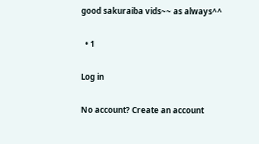good sakuraiba vids~~ as always^^

  • 1

Log in

No account? Create an account